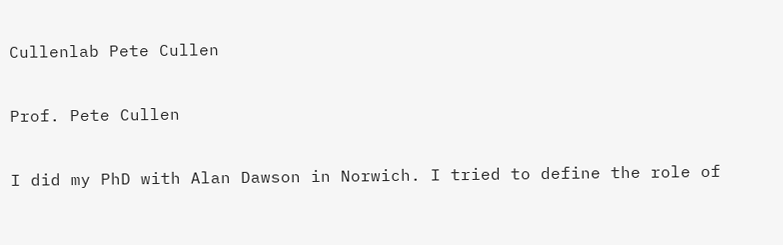Cullenlab Pete Cullen

Prof. Pete Cullen

I did my PhD with Alan Dawson in Norwich. I tried to define the role of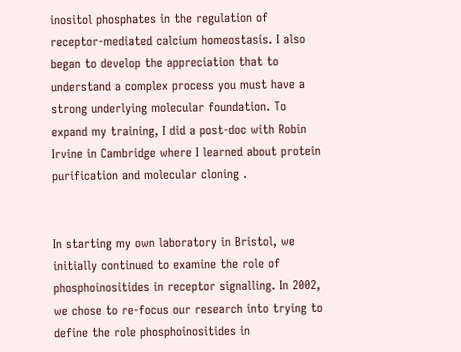inositol phosphates in the regulation of receptor-mediated calcium homeostasis. I also began to develop the appreciation that to understand a complex process you must have a strong underlying molecular foundation. To expand my training, I did a post-doc with Robin Irvine in Cambridge where I learned about protein purification and molecular cloning .


In starting my own laboratory in Bristol, we initially continued to examine the role of phosphoinositides in receptor signalling. In 2002, we chose to re-focus our research into trying to define the role phosphoinositides in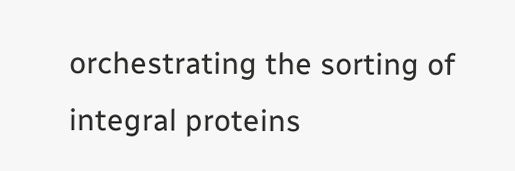orchestrating the sorting of integral proteins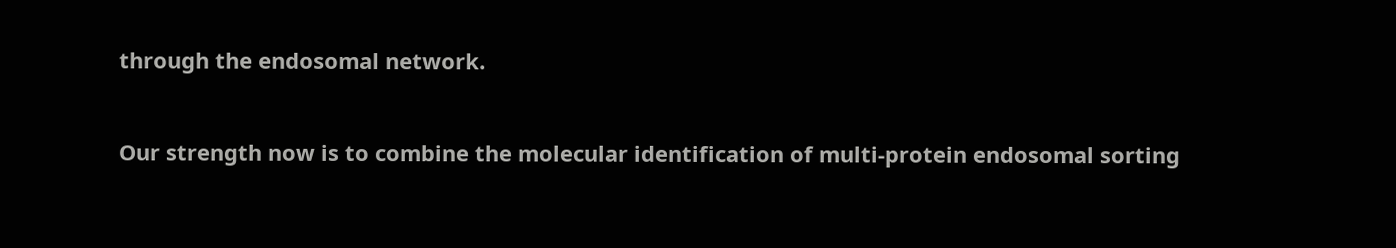through the endosomal network.


Our strength now is to combine the molecular identification of multi-protein endosomal sorting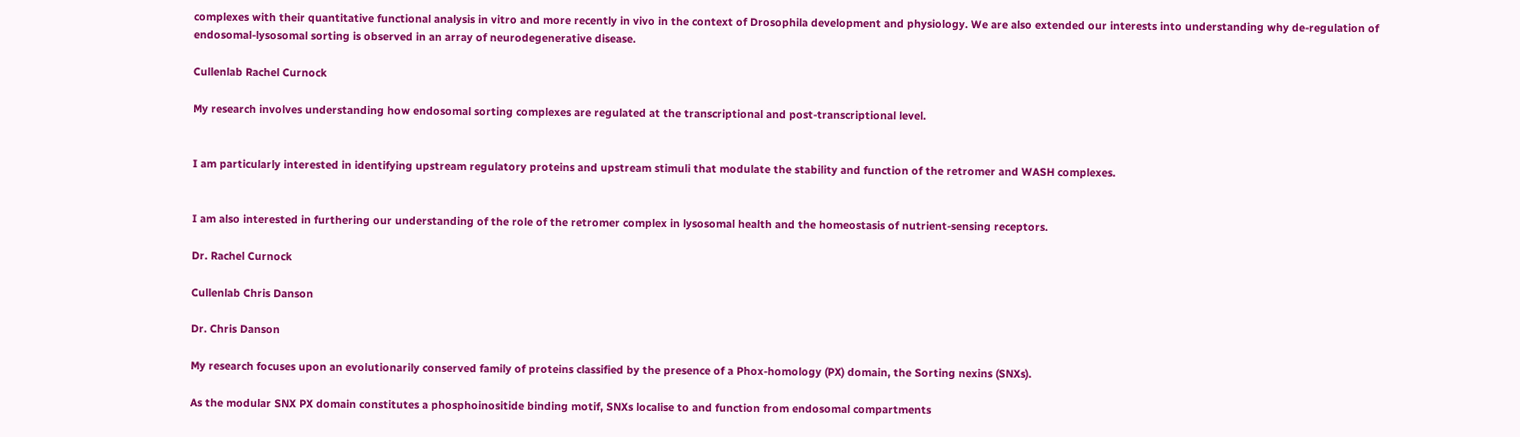complexes with their quantitative functional analysis in vitro and more recently in vivo in the context of Drosophila development and physiology. We are also extended our interests into understanding why de-regulation of endosomal-lysosomal sorting is observed in an array of neurodegenerative disease.

Cullenlab Rachel Curnock

My research involves understanding how endosomal sorting complexes are regulated at the transcriptional and post-transcriptional level.


I am particularly interested in identifying upstream regulatory proteins and upstream stimuli that modulate the stability and function of the retromer and WASH complexes.


I am also interested in furthering our understanding of the role of the retromer complex in lysosomal health and the homeostasis of nutrient-sensing receptors.

Dr. Rachel Curnock

Cullenlab Chris Danson

Dr. Chris Danson

My research focuses upon an evolutionarily conserved family of proteins classified by the presence of a Phox-homology (PX) domain, the Sorting nexins (SNXs).

As the modular SNX PX domain constitutes a phosphoinositide binding motif, SNXs localise to and function from endosomal compartments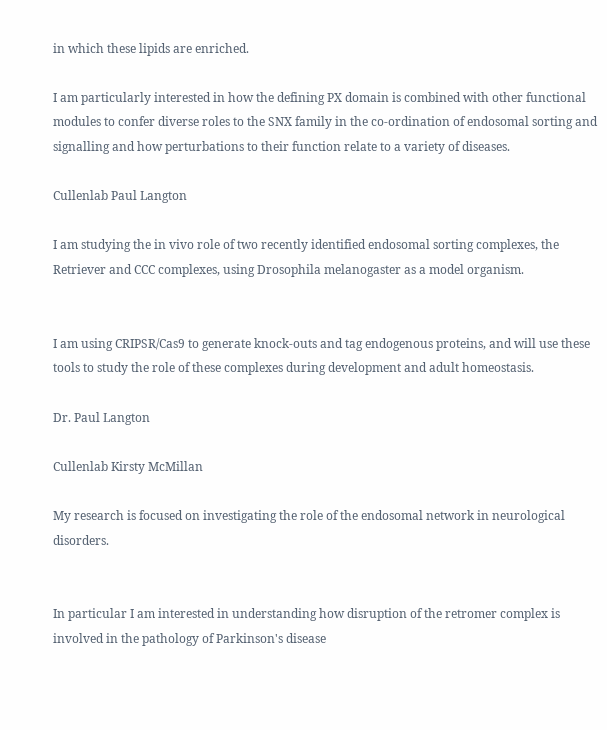in which these lipids are enriched.

I am particularly interested in how the defining PX domain is combined with other functional modules to confer diverse roles to the SNX family in the co-ordination of endosomal sorting and signalling and how perturbations to their function relate to a variety of diseases.

Cullenlab Paul Langton

I am studying the in vivo role of two recently identified endosomal sorting complexes, the Retriever and CCC complexes, using Drosophila melanogaster as a model organism.


I am using CRIPSR/Cas9 to generate knock-outs and tag endogenous proteins, and will use these tools to study the role of these complexes during development and adult homeostasis.

Dr. Paul Langton

Cullenlab Kirsty McMillan

My research is focused on investigating the role of the endosomal network in neurological disorders.


In particular I am interested in understanding how disruption of the retromer complex is involved in the pathology of Parkinson's disease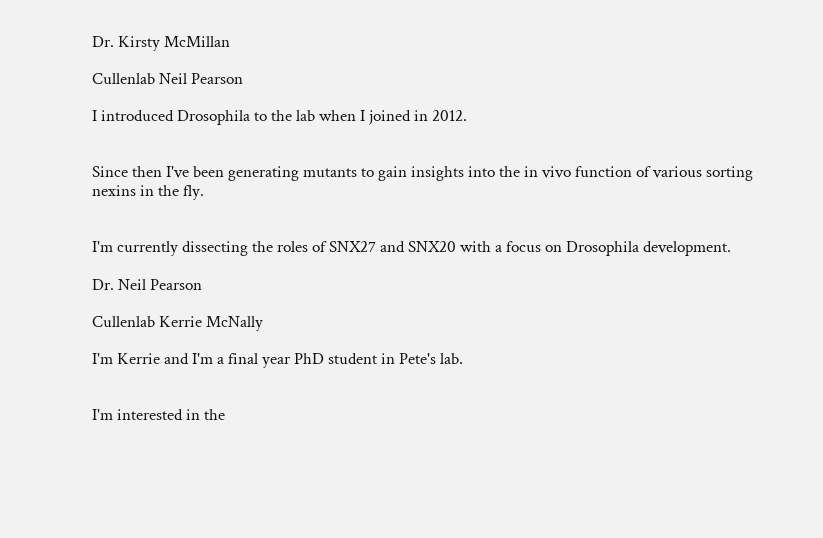Dr. Kirsty McMillan

Cullenlab Neil Pearson

I introduced Drosophila to the lab when I joined in 2012.


Since then I've been generating mutants to gain insights into the in vivo function of various sorting nexins in the fly.


I'm currently dissecting the roles of SNX27 and SNX20 with a focus on Drosophila development.

Dr. Neil Pearson

Cullenlab Kerrie McNally

I'm Kerrie and I'm a final year PhD student in Pete's lab.


I'm interested in the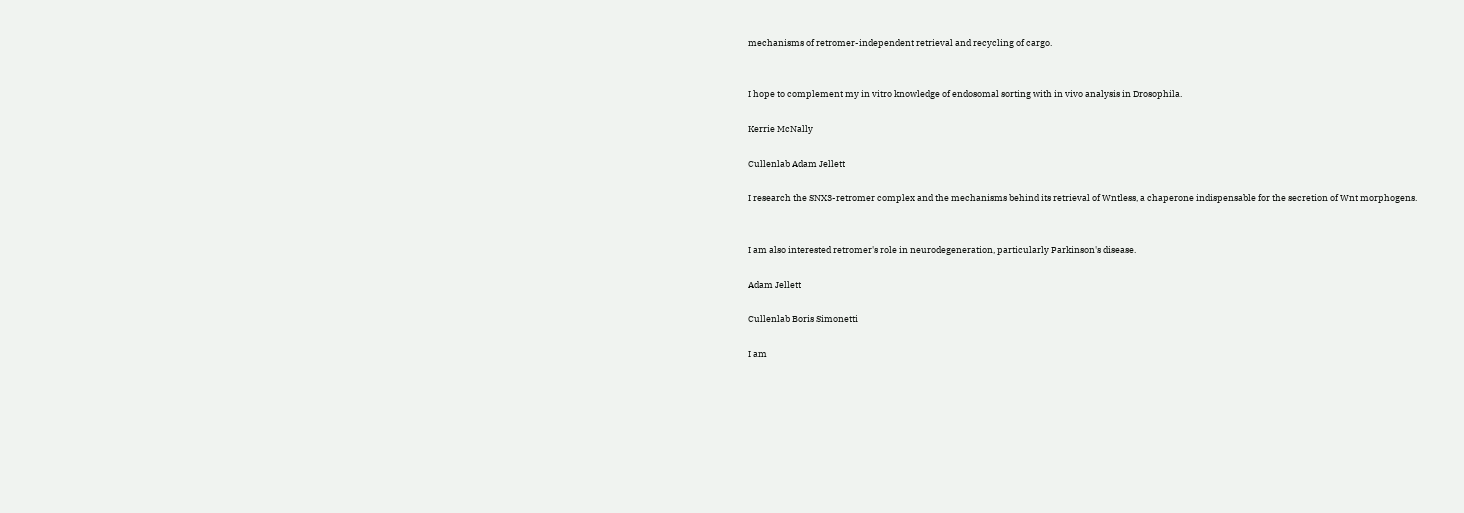mechanisms of retromer-independent retrieval and recycling of cargo.


I hope to complement my in vitro knowledge of endosomal sorting with in vivo analysis in Drosophila.

Kerrie McNally

Cullenlab Adam Jellett

I research the SNX3-retromer complex and the mechanisms behind its retrieval of Wntless, a chaperone indispensable for the secretion of Wnt morphogens.


I am also interested retromer's role in neurodegeneration, particularly Parkinson's disease.

Adam Jellett

Cullenlab Boris Simonetti

I am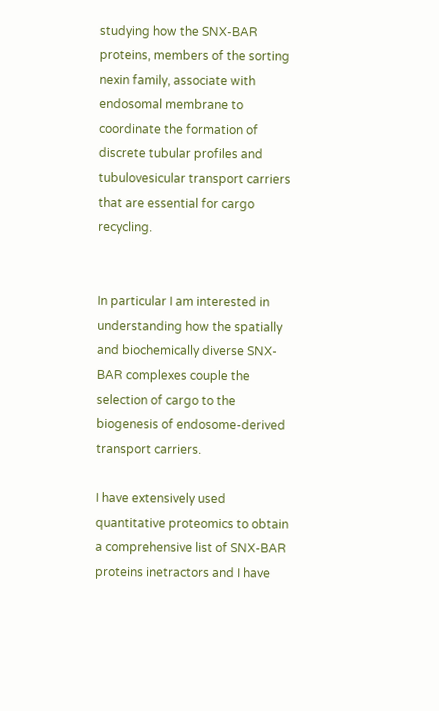studying how the SNX-BAR proteins, members of the sorting nexin family, associate with endosomal membrane to coordinate the formation of discrete tubular profiles and tubulovesicular transport carriers that are essential for cargo recycling.


In particular I am interested in understanding how the spatially and biochemically diverse SNX-BAR complexes couple the selection of cargo to the biogenesis of endosome-derived transport carriers.

I have extensively used quantitative proteomics to obtain a comprehensive list of SNX-BAR proteins inetractors and I have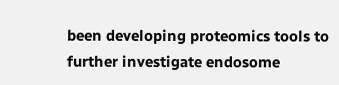been developing proteomics tools to further investigate endosome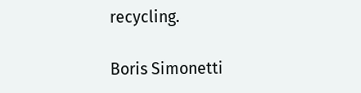recycling.

Boris Simonetti